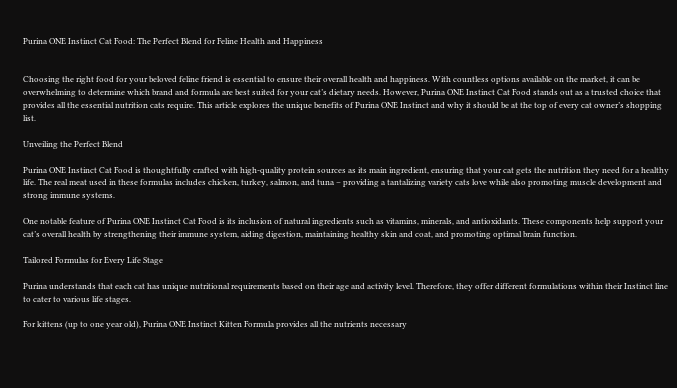Purina ONE Instinct Cat Food: The Perfect Blend for Feline Health and Happiness


Choosing the right food for your beloved feline friend is essential to ensure their overall health and happiness. With countless options available on the market, it can be overwhelming to determine which brand and formula are best suited for your cat’s dietary needs. However, Purina ONE Instinct Cat Food stands out as a trusted choice that provides all the essential nutrition cats require. This article explores the unique benefits of Purina ONE Instinct and why it should be at the top of every cat owner’s shopping list.

Unveiling the Perfect Blend

Purina ONE Instinct Cat Food is thoughtfully crafted with high-quality protein sources as its main ingredient, ensuring that your cat gets the nutrition they need for a healthy life. The real meat used in these formulas includes chicken, turkey, salmon, and tuna – providing a tantalizing variety cats love while also promoting muscle development and strong immune systems.

One notable feature of Purina ONE Instinct Cat Food is its inclusion of natural ingredients such as vitamins, minerals, and antioxidants. These components help support your cat’s overall health by strengthening their immune system, aiding digestion, maintaining healthy skin and coat, and promoting optimal brain function.

Tailored Formulas for Every Life Stage

Purina understands that each cat has unique nutritional requirements based on their age and activity level. Therefore, they offer different formulations within their Instinct line to cater to various life stages.

For kittens (up to one year old), Purina ONE Instinct Kitten Formula provides all the nutrients necessary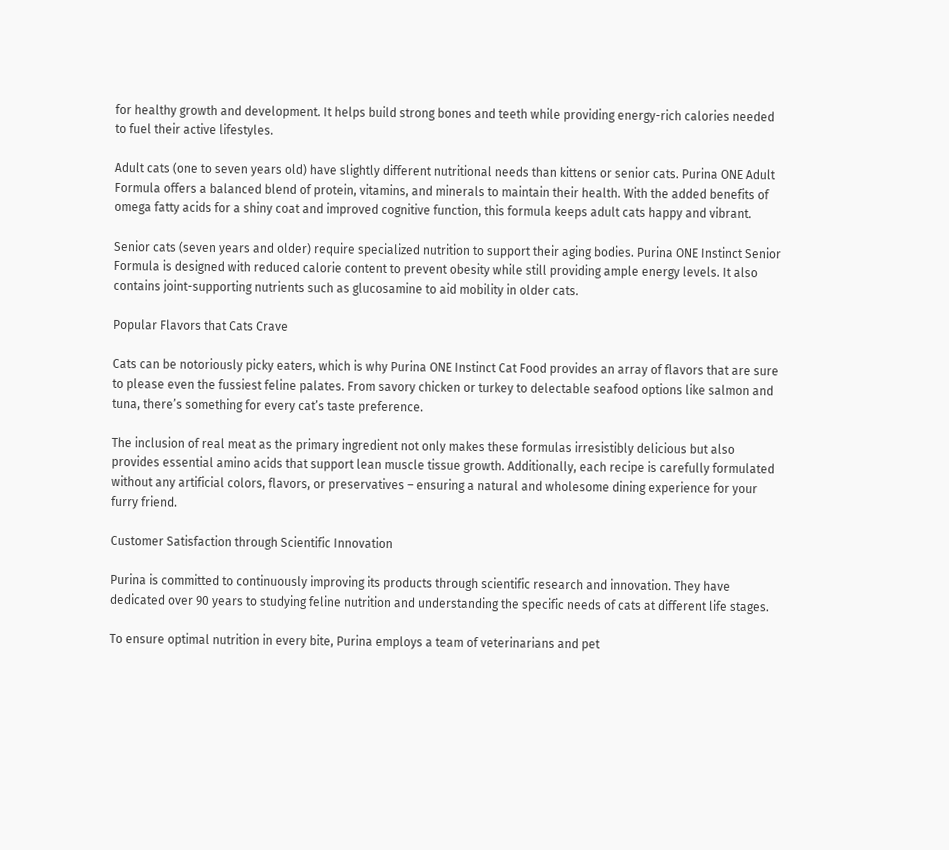for healthy growth and development. It helps build strong bones and teeth while providing energy-rich calories needed to fuel their active lifestyles.

Adult cats (one to seven years old) have slightly different nutritional needs than kittens or senior cats. Purina ONE Adult Formula offers a balanced blend of protein, vitamins, and minerals to maintain their health. With the added benefits of omega fatty acids for a shiny coat and improved cognitive function, this formula keeps adult cats happy and vibrant.

Senior cats (seven years and older) require specialized nutrition to support their aging bodies. Purina ONE Instinct Senior Formula is designed with reduced calorie content to prevent obesity while still providing ample energy levels. It also contains joint-supporting nutrients such as glucosamine to aid mobility in older cats.

Popular Flavors that Cats Crave

Cats can be notoriously picky eaters, which is why Purina ONE Instinct Cat Food provides an array of flavors that are sure to please even the fussiest feline palates. From savory chicken or turkey to delectable seafood options like salmon and tuna, there’s something for every cat’s taste preference.

The inclusion of real meat as the primary ingredient not only makes these formulas irresistibly delicious but also provides essential amino acids that support lean muscle tissue growth. Additionally, each recipe is carefully formulated without any artificial colors, flavors, or preservatives – ensuring a natural and wholesome dining experience for your furry friend.

Customer Satisfaction through Scientific Innovation

Purina is committed to continuously improving its products through scientific research and innovation. They have dedicated over 90 years to studying feline nutrition and understanding the specific needs of cats at different life stages.

To ensure optimal nutrition in every bite, Purina employs a team of veterinarians and pet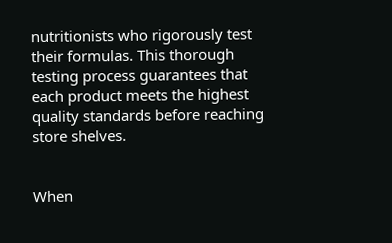nutritionists who rigorously test their formulas. This thorough testing process guarantees that each product meets the highest quality standards before reaching store shelves.


When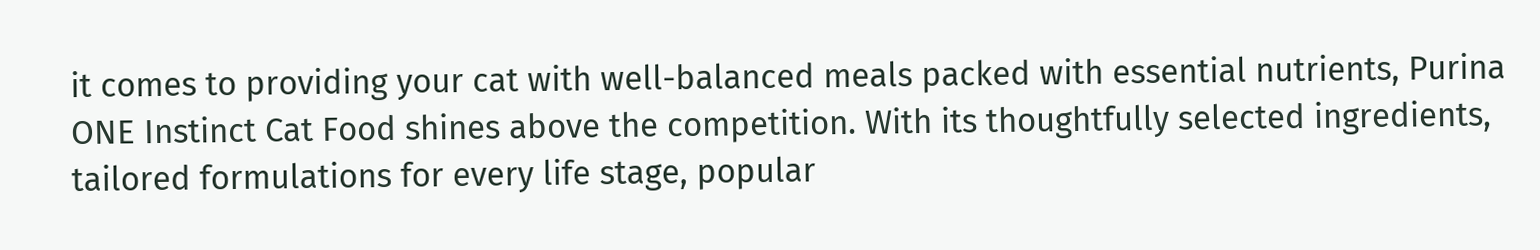it comes to providing your cat with well-balanced meals packed with essential nutrients, Purina ONE Instinct Cat Food shines above the competition. With its thoughtfully selected ingredients, tailored formulations for every life stage, popular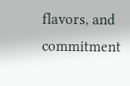flavors, and commitment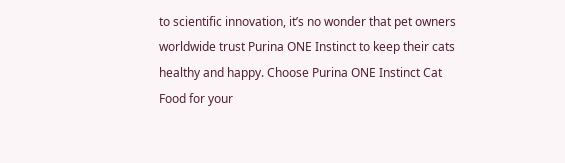to scientific innovation, it’s no wonder that pet owners worldwide trust Purina ONE Instinct to keep their cats healthy and happy. Choose Purina ONE Instinct Cat Food for your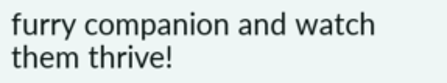furry companion and watch them thrive!